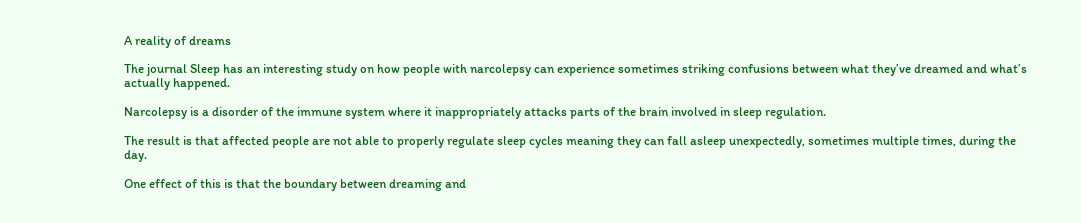A reality of dreams

The journal Sleep has an interesting study on how people with narcolepsy can experience sometimes striking confusions between what they’ve dreamed and what’s actually happened.

Narcolepsy is a disorder of the immune system where it inappropriately attacks parts of the brain involved in sleep regulation.

The result is that affected people are not able to properly regulate sleep cycles meaning they can fall asleep unexpectedly, sometimes multiple times, during the day.

One effect of this is that the boundary between dreaming and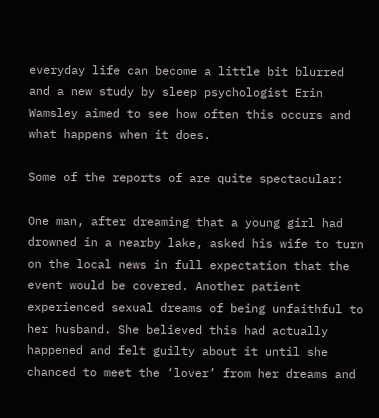everyday life can become a little bit blurred and a new study by sleep psychologist Erin Wamsley aimed to see how often this occurs and what happens when it does.

Some of the reports of are quite spectacular:

One man, after dreaming that a young girl had drowned in a nearby lake, asked his wife to turn on the local news in full expectation that the event would be covered. Another patient experienced sexual dreams of being unfaithful to her husband. She believed this had actually happened and felt guilty about it until she chanced to meet the ‘lover’ from her dreams and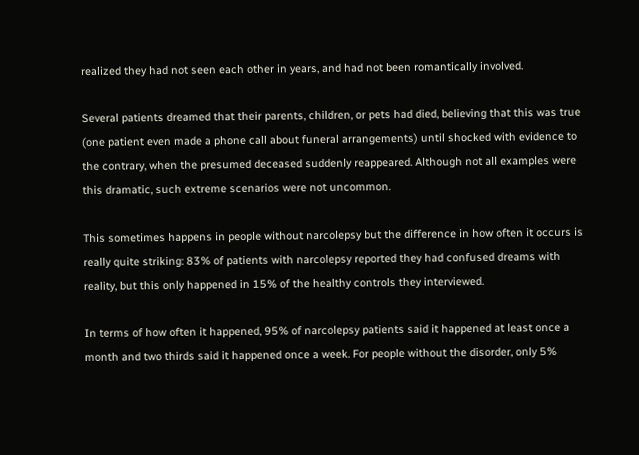realized they had not seen each other in years, and had not been romantically involved.

Several patients dreamed that their parents, children, or pets had died, believing that this was true (one patient even made a phone call about funeral arrangements) until shocked with evidence to the contrary, when the presumed deceased suddenly reappeared. Although not all examples were this dramatic, such extreme scenarios were not uncommon.

This sometimes happens in people without narcolepsy but the difference in how often it occurs is really quite striking: 83% of patients with narcolepsy reported they had confused dreams with reality, but this only happened in 15% of the healthy controls they interviewed.

In terms of how often it happened, 95% of narcolepsy patients said it happened at least once a month and two thirds said it happened once a week. For people without the disorder, only 5%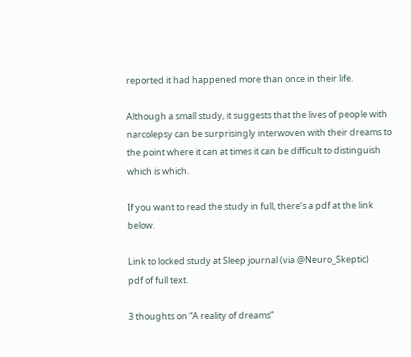reported it had happened more than once in their life.

Although a small study, it suggests that the lives of people with narcolepsy can be surprisingly interwoven with their dreams to the point where it can at times it can be difficult to distinguish which is which.

If you want to read the study in full, there’s a pdf at the link below.

Link to locked study at Sleep journal (via @Neuro_Skeptic)
pdf of full text.

3 thoughts on “A reality of dreams”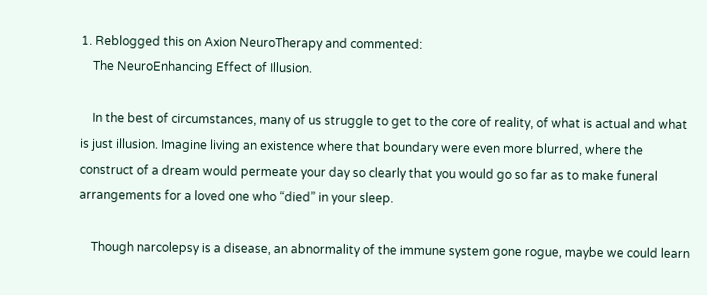1. Reblogged this on Axion NeuroTherapy and commented:
    The NeuroEnhancing Effect of Illusion.

    In the best of circumstances, many of us struggle to get to the core of reality, of what is actual and what is just illusion. Imagine living an existence where that boundary were even more blurred, where the construct of a dream would permeate your day so clearly that you would go so far as to make funeral arrangements for a loved one who “died” in your sleep.

    Though narcolepsy is a disease, an abnormality of the immune system gone rogue, maybe we could learn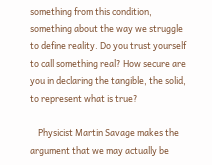something from this condition, something about the way we struggle to define reality. Do you trust yourself to call something real? How secure are you in declaring the tangible, the solid, to represent what is true?

    Physicist Martin Savage makes the argument that we may actually be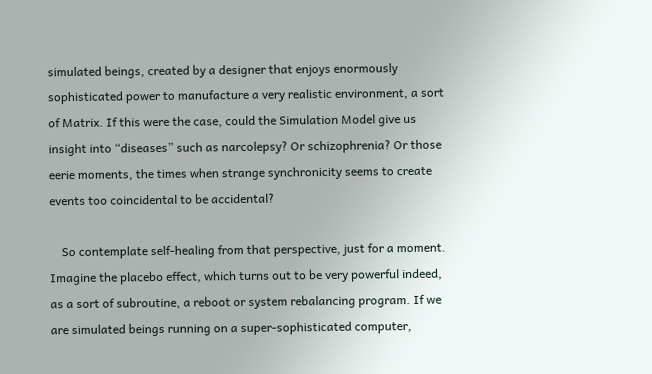simulated beings, created by a designer that enjoys enormously sophisticated power to manufacture a very realistic environment, a sort of Matrix. If this were the case, could the Simulation Model give us insight into “diseases” such as narcolepsy? Or schizophrenia? Or those eerie moments, the times when strange synchronicity seems to create events too coincidental to be accidental?

    So contemplate self-healing from that perspective, just for a moment. Imagine the placebo effect, which turns out to be very powerful indeed, as a sort of subroutine, a reboot or system rebalancing program. If we are simulated beings running on a super-sophisticated computer,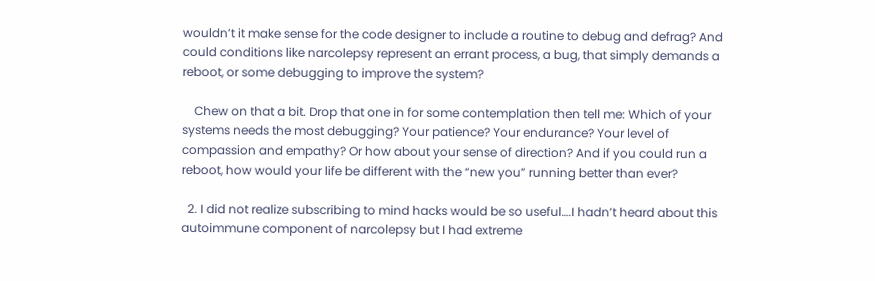wouldn’t it make sense for the code designer to include a routine to debug and defrag? And could conditions like narcolepsy represent an errant process, a bug, that simply demands a reboot, or some debugging to improve the system?

    Chew on that a bit. Drop that one in for some contemplation then tell me: Which of your systems needs the most debugging? Your patience? Your endurance? Your level of compassion and empathy? Or how about your sense of direction? And if you could run a reboot, how would your life be different with the “new you” running better than ever?

  2. I did not realize subscribing to mind hacks would be so useful….I hadn’t heard about this autoimmune component of narcolepsy but I had extreme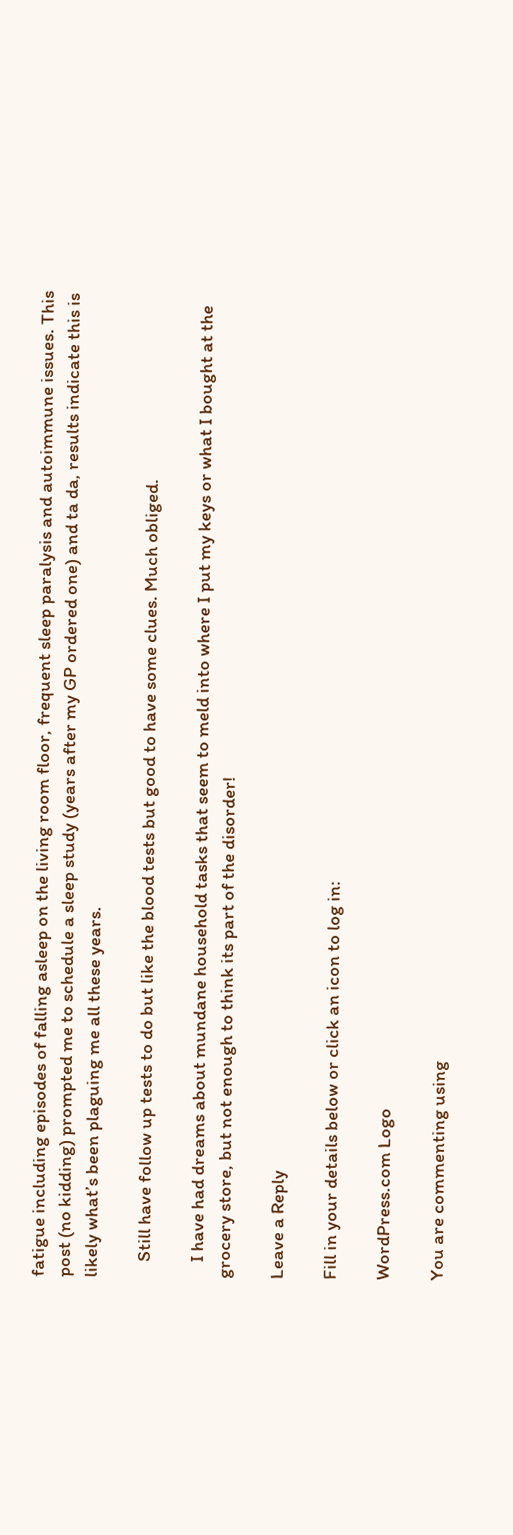fatigue including episodes of falling asleep on the living room floor, frequent sleep paralysis and autoimmune issues. This post (no kidding) prompted me to schedule a sleep study (years after my GP ordered one) and ta da, results indicate this is likely what’s been plaguing me all these years.

    Still have follow up tests to do but like the blood tests but good to have some clues. Much obliged.

    I have had dreams about mundane household tasks that seem to meld into where I put my keys or what I bought at the grocery store, but not enough to think its part of the disorder!

Leave a Reply

Fill in your details below or click an icon to log in:

WordPress.com Logo

You are commenting using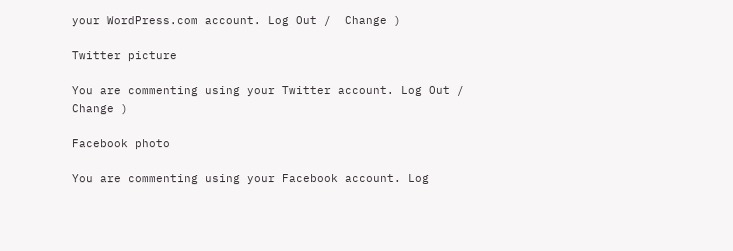your WordPress.com account. Log Out /  Change )

Twitter picture

You are commenting using your Twitter account. Log Out /  Change )

Facebook photo

You are commenting using your Facebook account. Log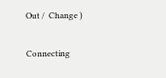Out /  Change )

Connecting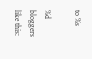to %s

%d bloggers like this: